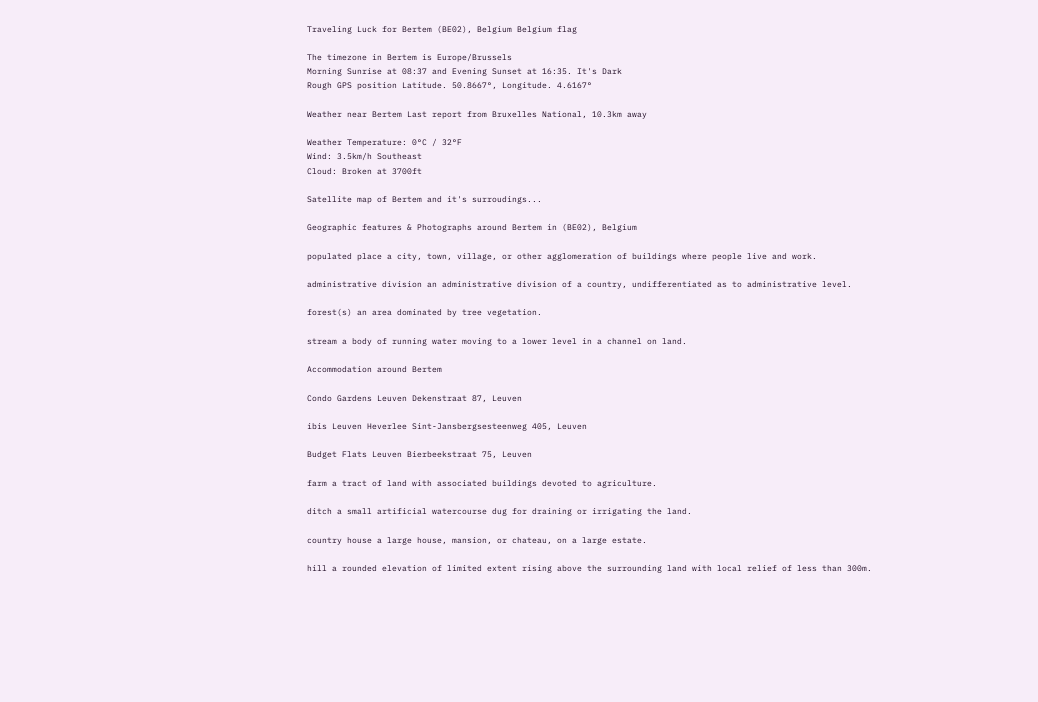Traveling Luck for Bertem (BE02), Belgium Belgium flag

The timezone in Bertem is Europe/Brussels
Morning Sunrise at 08:37 and Evening Sunset at 16:35. It's Dark
Rough GPS position Latitude. 50.8667°, Longitude. 4.6167°

Weather near Bertem Last report from Bruxelles National, 10.3km away

Weather Temperature: 0°C / 32°F
Wind: 3.5km/h Southeast
Cloud: Broken at 3700ft

Satellite map of Bertem and it's surroudings...

Geographic features & Photographs around Bertem in (BE02), Belgium

populated place a city, town, village, or other agglomeration of buildings where people live and work.

administrative division an administrative division of a country, undifferentiated as to administrative level.

forest(s) an area dominated by tree vegetation.

stream a body of running water moving to a lower level in a channel on land.

Accommodation around Bertem

Condo Gardens Leuven Dekenstraat 87, Leuven

ibis Leuven Heverlee Sint-Jansbergsesteenweg 405, Leuven

Budget Flats Leuven Bierbeekstraat 75, Leuven

farm a tract of land with associated buildings devoted to agriculture.

ditch a small artificial watercourse dug for draining or irrigating the land.

country house a large house, mansion, or chateau, on a large estate.

hill a rounded elevation of limited extent rising above the surrounding land with local relief of less than 300m.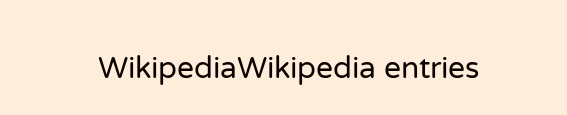WikipediaWikipedia entries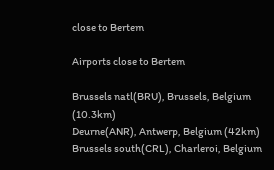close to Bertem

Airports close to Bertem

Brussels natl(BRU), Brussels, Belgium (10.3km)
Deurne(ANR), Antwerp, Belgium (42km)
Brussels south(CRL), Charleroi, Belgium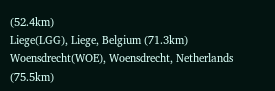(52.4km)
Liege(LGG), Liege, Belgium (71.3km)
Woensdrecht(WOE), Woensdrecht, Netherlands (75.5km)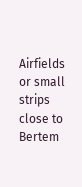Airfields or small strips close to Bertem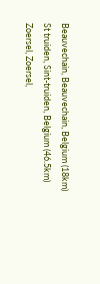Beauvechain, Beauvechain, Belgium (18km)
St truiden, Sint-truiden, Belgium (46.5km)
Zoersel, Zoersel,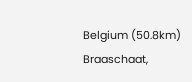Belgium (50.8km)
Braaschaat,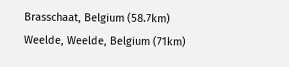Brasschaat, Belgium (58.7km)
Weelde, Weelde, Belgium (71km)